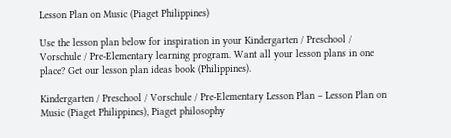Lesson Plan on Music (Piaget Philippines)

Use the lesson plan below for inspiration in your Kindergarten / Preschool / Vorschule / Pre-Elementary learning program. Want all your lesson plans in one place? Get our lesson plan ideas book (Philippines).

Kindergarten / Preschool / Vorschule / Pre-Elementary Lesson Plan – Lesson Plan on Music (Piaget Philippines), Piaget philosophy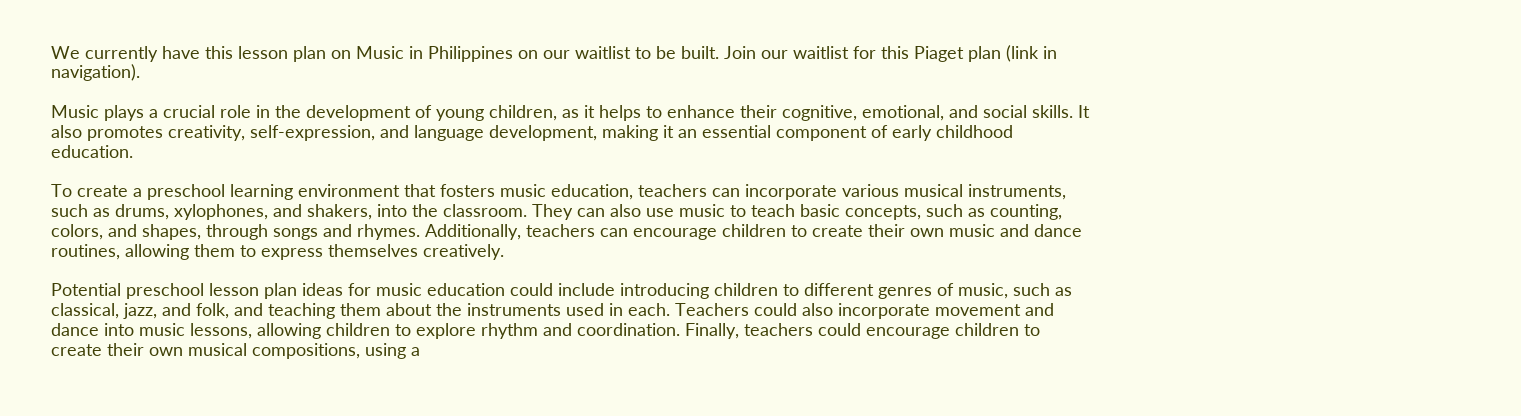We currently have this lesson plan on Music in Philippines on our waitlist to be built. Join our waitlist for this Piaget plan (link in navigation).

Music plays a crucial role in the development of young children, as it helps to enhance their cognitive, emotional, and social skills. It also promotes creativity, self-expression, and language development, making it an essential component of early childhood education.

To create a preschool learning environment that fosters music education, teachers can incorporate various musical instruments, such as drums, xylophones, and shakers, into the classroom. They can also use music to teach basic concepts, such as counting, colors, and shapes, through songs and rhymes. Additionally, teachers can encourage children to create their own music and dance routines, allowing them to express themselves creatively.

Potential preschool lesson plan ideas for music education could include introducing children to different genres of music, such as classical, jazz, and folk, and teaching them about the instruments used in each. Teachers could also incorporate movement and dance into music lessons, allowing children to explore rhythm and coordination. Finally, teachers could encourage children to create their own musical compositions, using a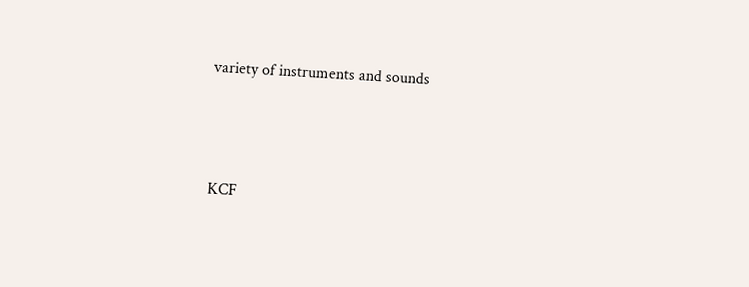variety of instruments and sounds




KCF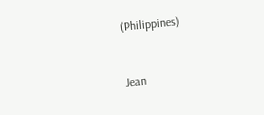(Philippines)


Jean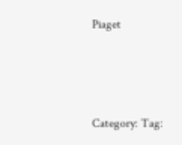Piaget



Category: Tag: